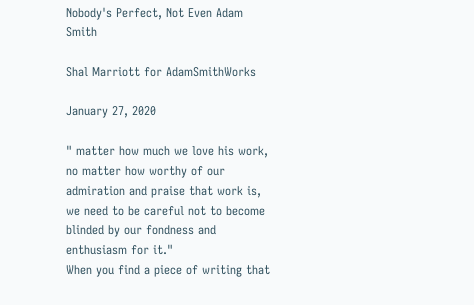Nobody's Perfect, Not Even Adam Smith

Shal Marriott for AdamSmithWorks

January 27, 2020

" matter how much we love his work, no matter how worthy of our admiration and praise that work is, we need to be careful not to become blinded by our fondness and enthusiasm for it."
When you find a piece of writing that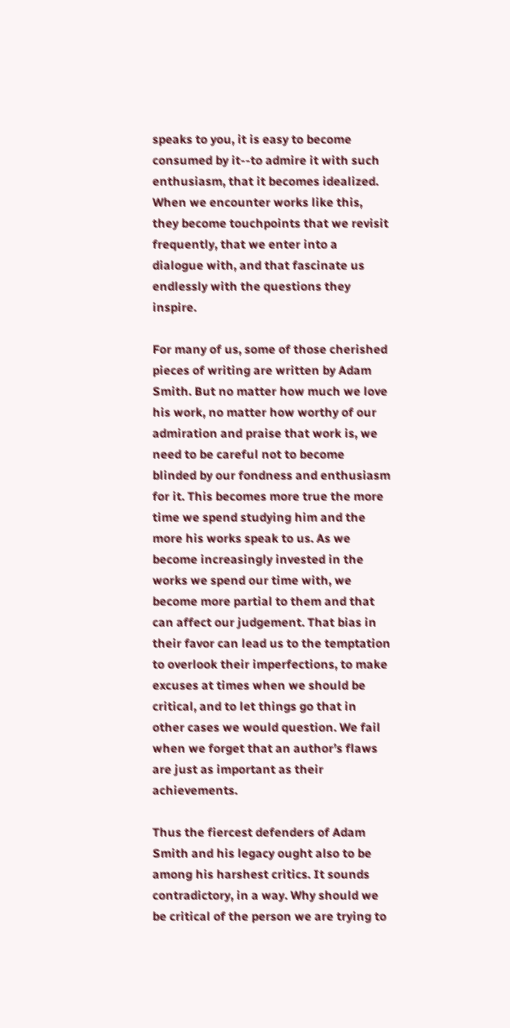speaks to you, it is easy to become consumed by it--to admire it with such enthusiasm, that it becomes idealized. When we encounter works like this, they become touchpoints that we revisit frequently, that we enter into a dialogue with, and that fascinate us endlessly with the questions they inspire.

For many of us, some of those cherished pieces of writing are written by Adam Smith. But no matter how much we love his work, no matter how worthy of our admiration and praise that work is, we need to be careful not to become blinded by our fondness and enthusiasm for it. This becomes more true the more time we spend studying him and the more his works speak to us. As we become increasingly invested in the works we spend our time with, we become more partial to them and that can affect our judgement. That bias in their favor can lead us to the temptation to overlook their imperfections, to make excuses at times when we should be critical, and to let things go that in other cases we would question. We fail when we forget that an author’s flaws are just as important as their achievements.

Thus the fiercest defenders of Adam Smith and his legacy ought also to be among his harshest critics. It sounds contradictory, in a way. Why should we be critical of the person we are trying to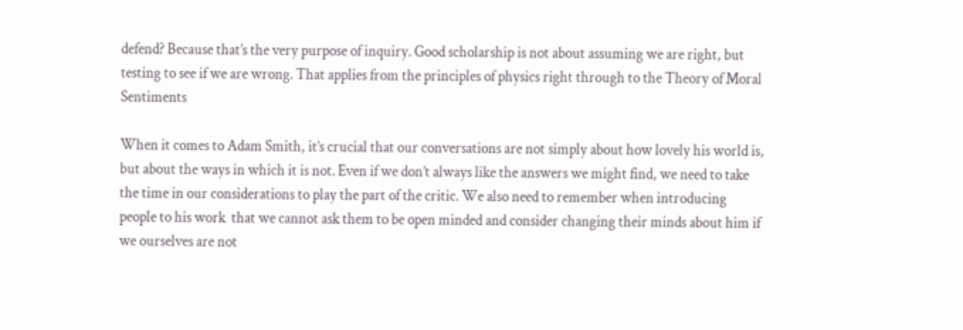defend? Because that’s the very purpose of inquiry. Good scholarship is not about assuming we are right, but testing to see if we are wrong. That applies from the principles of physics right through to the Theory of Moral Sentiments

When it comes to Adam Smith, it’s crucial that our conversations are not simply about how lovely his world is, but about the ways in which it is not. Even if we don’t always like the answers we might find, we need to take the time in our considerations to play the part of the critic. We also need to remember when introducing people to his work  that we cannot ask them to be open minded and consider changing their minds about him if we ourselves are not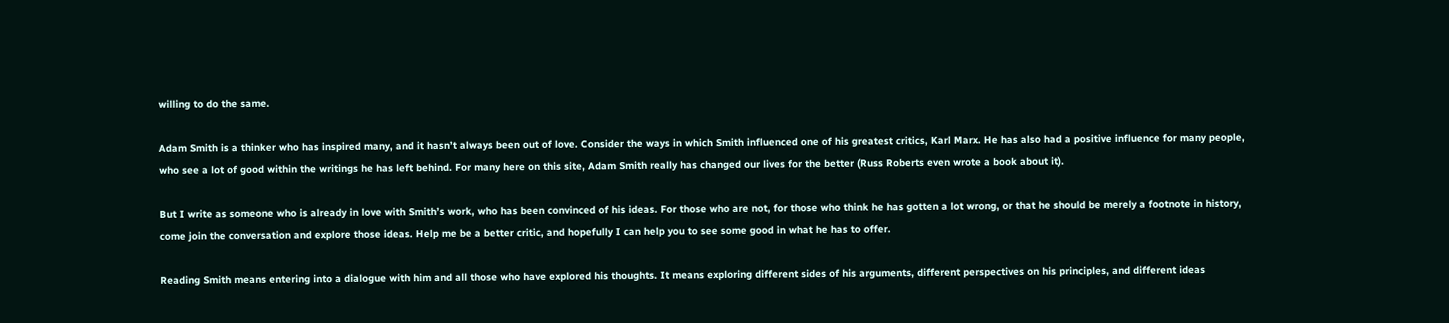willing to do the same.

Adam Smith is a thinker who has inspired many, and it hasn’t always been out of love. Consider the ways in which Smith influenced one of his greatest critics, Karl Marx. He has also had a positive influence for many people, who see a lot of good within the writings he has left behind. For many here on this site, Adam Smith really has changed our lives for the better (Russ Roberts even wrote a book about it).

But I write as someone who is already in love with Smith’s work, who has been convinced of his ideas. For those who are not, for those who think he has gotten a lot wrong, or that he should be merely a footnote in history, come join the conversation and explore those ideas. Help me be a better critic, and hopefully I can help you to see some good in what he has to offer.

Reading Smith means entering into a dialogue with him and all those who have explored his thoughts. It means exploring different sides of his arguments, different perspectives on his principles, and different ideas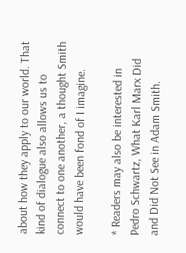about how they apply to our world. That kind of dialogue also allows us to connect to one another, a thought Smith would have been fond of I imagine.

* Readers may also be interested in Pedro Schwartz, What Karl Marx Did and Did Not See in Adam Smith.